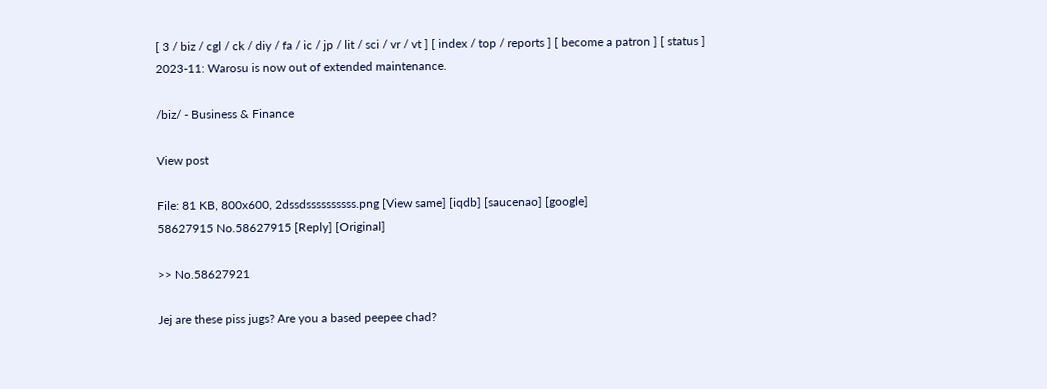[ 3 / biz / cgl / ck / diy / fa / ic / jp / lit / sci / vr / vt ] [ index / top / reports ] [ become a patron ] [ status ]
2023-11: Warosu is now out of extended maintenance.

/biz/ - Business & Finance

View post

File: 81 KB, 800x600, 2dssdssssssssss.png [View same] [iqdb] [saucenao] [google]
58627915 No.58627915 [Reply] [Original]

>> No.58627921

Jej are these piss jugs? Are you a based peepee chad?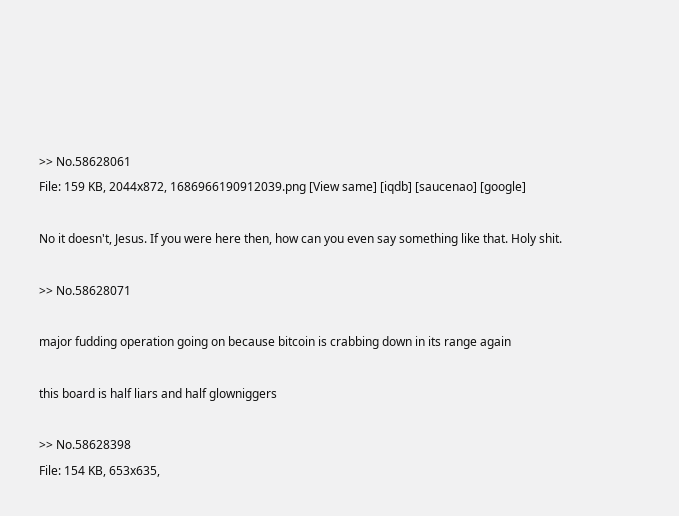>> No.58628061
File: 159 KB, 2044x872, 1686966190912039.png [View same] [iqdb] [saucenao] [google]

No it doesn't, Jesus. If you were here then, how can you even say something like that. Holy shit.

>> No.58628071

major fudding operation going on because bitcoin is crabbing down in its range again

this board is half liars and half glowniggers

>> No.58628398
File: 154 KB, 653x635,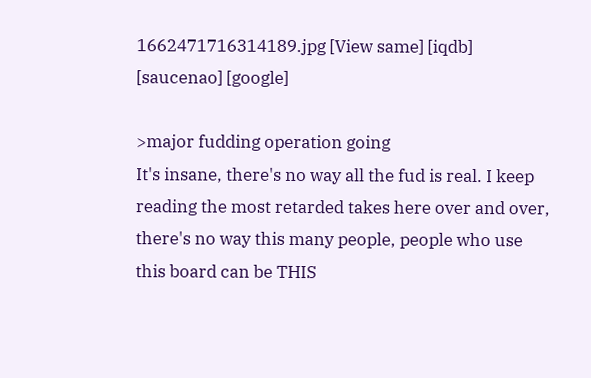1662471716314189.jpg [View same] [iqdb] [saucenao] [google]

>major fudding operation going
It's insane, there's no way all the fud is real. I keep reading the most retarded takes here over and over, there's no way this many people, people who use this board can be THIS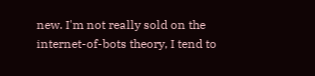new. I'm not really sold on the internet-of-bots theory, I tend to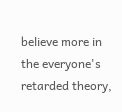believe more in the everyone's retarded theory,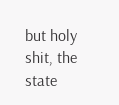but holy shit, the state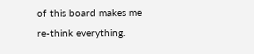of this board makes me re-think everything.